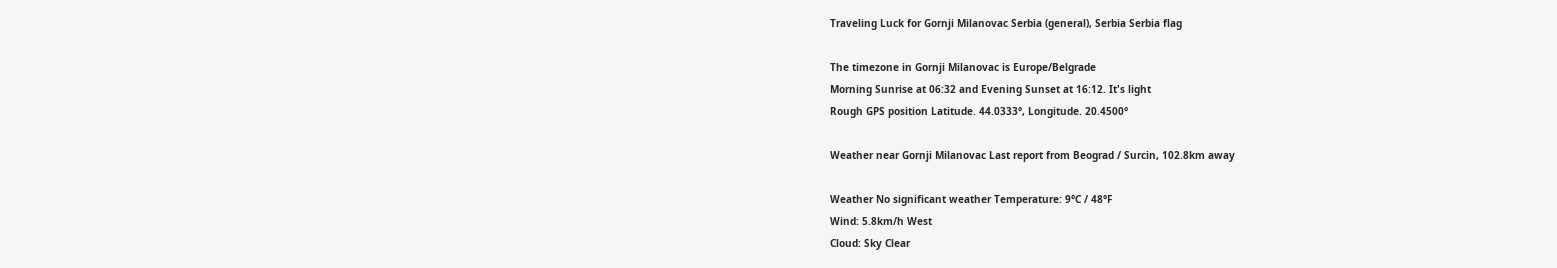Traveling Luck for Gornji Milanovac Serbia (general), Serbia Serbia flag

The timezone in Gornji Milanovac is Europe/Belgrade
Morning Sunrise at 06:32 and Evening Sunset at 16:12. It's light
Rough GPS position Latitude. 44.0333°, Longitude. 20.4500°

Weather near Gornji Milanovac Last report from Beograd / Surcin, 102.8km away

Weather No significant weather Temperature: 9°C / 48°F
Wind: 5.8km/h West
Cloud: Sky Clear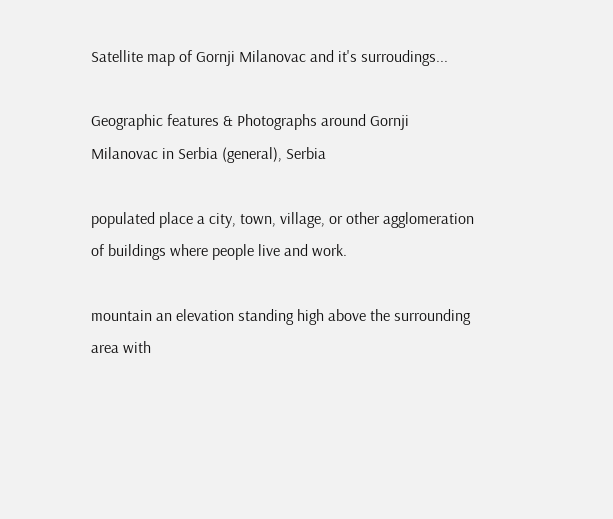Satellite map of Gornji Milanovac and it's surroudings...

Geographic features & Photographs around Gornji Milanovac in Serbia (general), Serbia

populated place a city, town, village, or other agglomeration of buildings where people live and work.

mountain an elevation standing high above the surrounding area with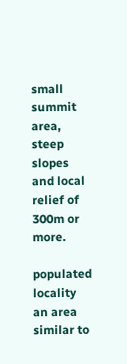small summit area, steep slopes and local relief of 300m or more.

populated locality an area similar to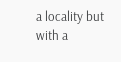a locality but with a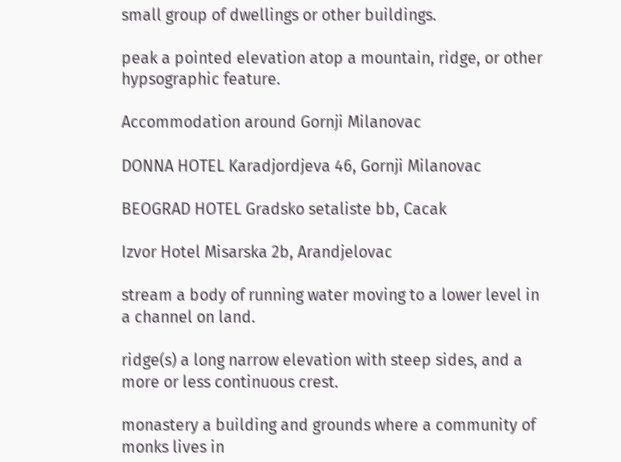small group of dwellings or other buildings.

peak a pointed elevation atop a mountain, ridge, or other hypsographic feature.

Accommodation around Gornji Milanovac

DONNA HOTEL Karadjordjeva 46, Gornji Milanovac

BEOGRAD HOTEL Gradsko setaliste bb, Cacak

Izvor Hotel Misarska 2b, Arandjelovac

stream a body of running water moving to a lower level in a channel on land.

ridge(s) a long narrow elevation with steep sides, and a more or less continuous crest.

monastery a building and grounds where a community of monks lives in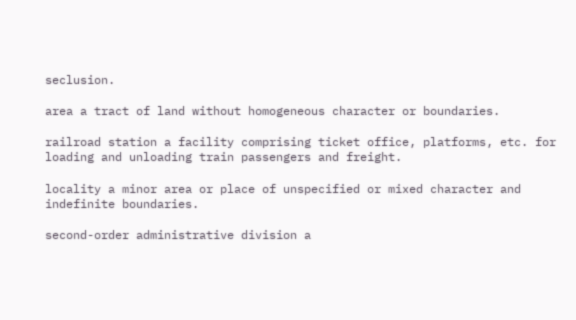seclusion.

area a tract of land without homogeneous character or boundaries.

railroad station a facility comprising ticket office, platforms, etc. for loading and unloading train passengers and freight.

locality a minor area or place of unspecified or mixed character and indefinite boundaries.

second-order administrative division a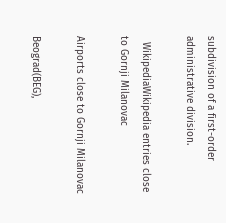subdivision of a first-order administrative division.

  WikipediaWikipedia entries close to Gornji Milanovac

Airports close to Gornji Milanovac

Beograd(BEG),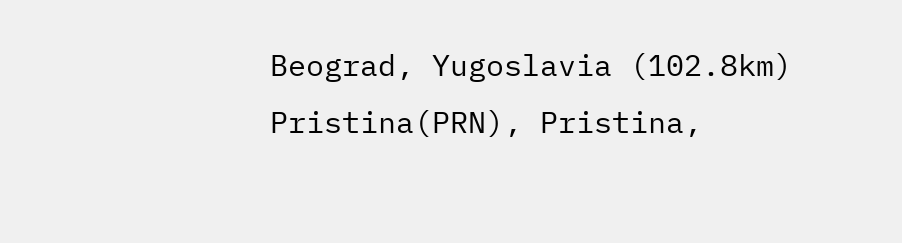Beograd, Yugoslavia (102.8km)
Pristina(PRN), Pristina,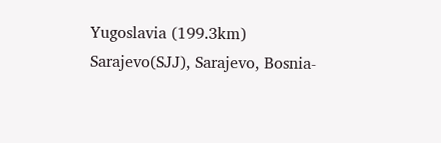Yugoslavia (199.3km)
Sarajevo(SJJ), Sarajevo, Bosnia-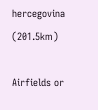hercegovina (201.5km)

Airfields or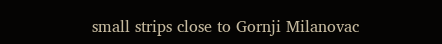small strips close to Gornji Milanovac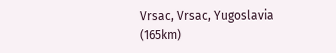Vrsac, Vrsac, Yugoslavia (165km)